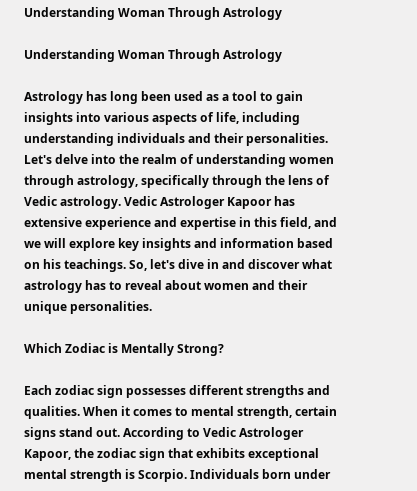Understanding Woman Through Astrology

Understanding Woman Through Astrology

Astrology has long been used as a tool to gain insights into various aspects of life, including understanding individuals and their personalities. Let's delve into the realm of understanding women through astrology, specifically through the lens of Vedic astrology. Vedic Astrologer Kapoor has extensive experience and expertise in this field, and we will explore key insights and information based on his teachings. So, let's dive in and discover what astrology has to reveal about women and their unique personalities.

Which Zodiac is Mentally Strong?

Each zodiac sign possesses different strengths and qualities. When it comes to mental strength, certain signs stand out. According to Vedic Astrologer Kapoor, the zodiac sign that exhibits exceptional mental strength is Scorpio. Individuals born under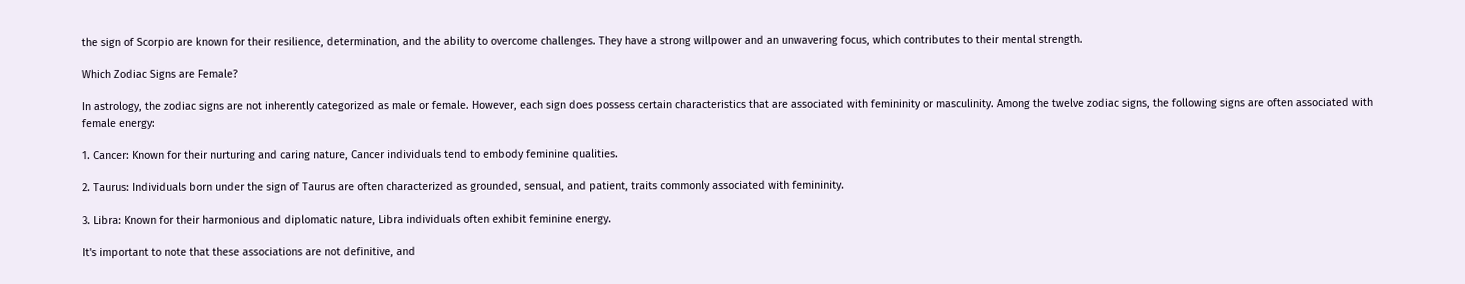the sign of Scorpio are known for their resilience, determination, and the ability to overcome challenges. They have a strong willpower and an unwavering focus, which contributes to their mental strength.

Which Zodiac Signs are Female?

In astrology, the zodiac signs are not inherently categorized as male or female. However, each sign does possess certain characteristics that are associated with femininity or masculinity. Among the twelve zodiac signs, the following signs are often associated with female energy:

1. Cancer: Known for their nurturing and caring nature, Cancer individuals tend to embody feminine qualities.

2. Taurus: Individuals born under the sign of Taurus are often characterized as grounded, sensual, and patient, traits commonly associated with femininity.

3. Libra: Known for their harmonious and diplomatic nature, Libra individuals often exhibit feminine energy.

It's important to note that these associations are not definitive, and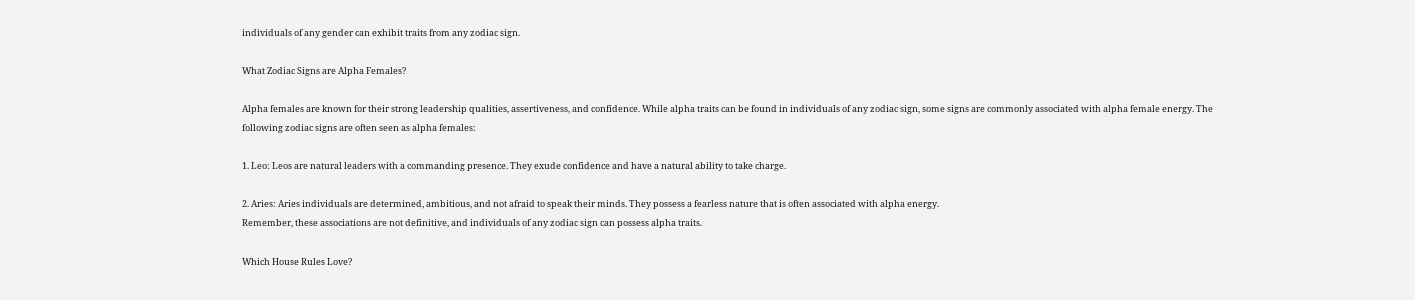individuals of any gender can exhibit traits from any zodiac sign.

What Zodiac Signs are Alpha Females?

Alpha females are known for their strong leadership qualities, assertiveness, and confidence. While alpha traits can be found in individuals of any zodiac sign, some signs are commonly associated with alpha female energy. The following zodiac signs are often seen as alpha females:

1. Leo: Leos are natural leaders with a commanding presence. They exude confidence and have a natural ability to take charge.

2. Aries: Aries individuals are determined, ambitious, and not afraid to speak their minds. They possess a fearless nature that is often associated with alpha energy.
Remember, these associations are not definitive, and individuals of any zodiac sign can possess alpha traits.

Which House Rules Love?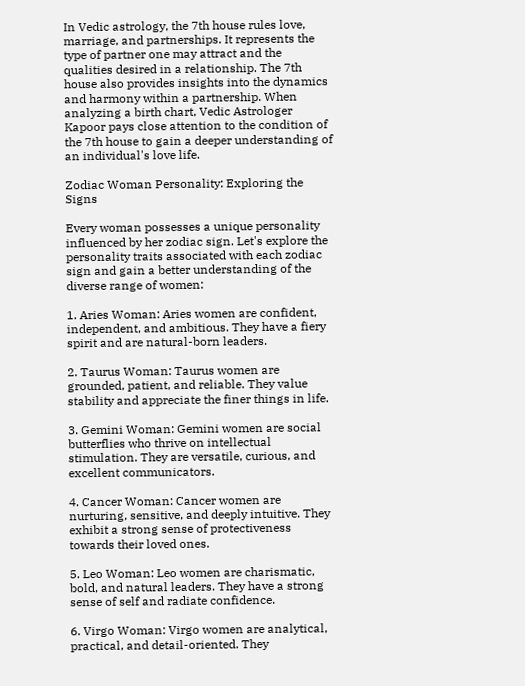In Vedic astrology, the 7th house rules love, marriage, and partnerships. It represents the type of partner one may attract and the qualities desired in a relationship. The 7th house also provides insights into the dynamics and harmony within a partnership. When analyzing a birth chart, Vedic Astrologer Kapoor pays close attention to the condition of the 7th house to gain a deeper understanding of an individual's love life.

Zodiac Woman Personality: Exploring the Signs

Every woman possesses a unique personality influenced by her zodiac sign. Let's explore the personality traits associated with each zodiac sign and gain a better understanding of the diverse range of women:

1. Aries Woman: Aries women are confident, independent, and ambitious. They have a fiery spirit and are natural-born leaders.

2. Taurus Woman: Taurus women are grounded, patient, and reliable. They value stability and appreciate the finer things in life.

3. Gemini Woman: Gemini women are social butterflies who thrive on intellectual stimulation. They are versatile, curious, and excellent communicators.

4. Cancer Woman: Cancer women are nurturing, sensitive, and deeply intuitive. They exhibit a strong sense of protectiveness towards their loved ones.

5. Leo Woman: Leo women are charismatic, bold, and natural leaders. They have a strong sense of self and radiate confidence.

6. Virgo Woman: Virgo women are analytical, practical, and detail-oriented. They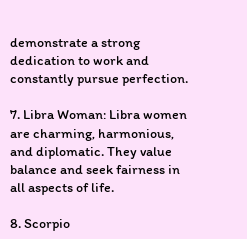demonstrate a strong dedication to work and constantly pursue perfection.

7. Libra Woman: Libra women are charming, harmonious, and diplomatic. They value balance and seek fairness in all aspects of life.

8. Scorpio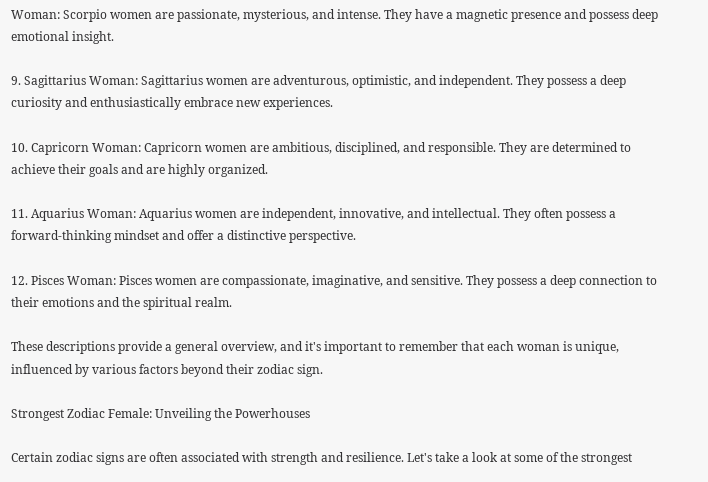Woman: Scorpio women are passionate, mysterious, and intense. They have a magnetic presence and possess deep emotional insight.

9. Sagittarius Woman: Sagittarius women are adventurous, optimistic, and independent. They possess a deep curiosity and enthusiastically embrace new experiences.

10. Capricorn Woman: Capricorn women are ambitious, disciplined, and responsible. They are determined to achieve their goals and are highly organized.

11. Aquarius Woman: Aquarius women are independent, innovative, and intellectual. They often possess a forward-thinking mindset and offer a distinctive perspective.

12. Pisces Woman: Pisces women are compassionate, imaginative, and sensitive. They possess a deep connection to their emotions and the spiritual realm.

These descriptions provide a general overview, and it's important to remember that each woman is unique, influenced by various factors beyond their zodiac sign.

Strongest Zodiac Female: Unveiling the Powerhouses

Certain zodiac signs are often associated with strength and resilience. Let's take a look at some of the strongest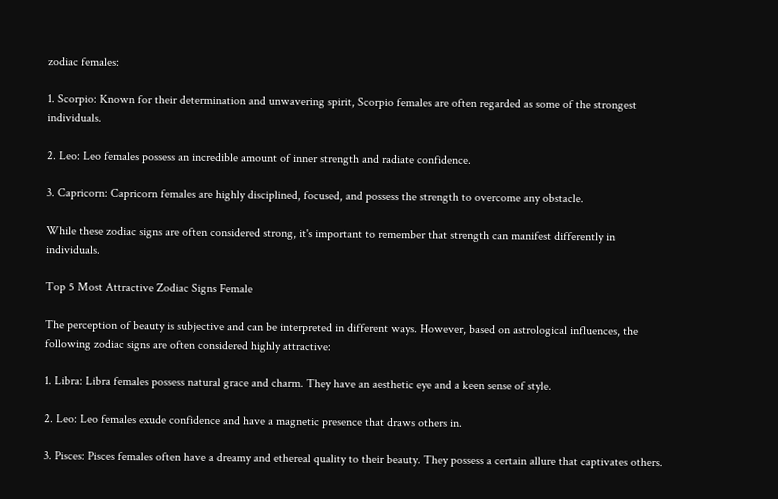zodiac females:

1. Scorpio: Known for their determination and unwavering spirit, Scorpio females are often regarded as some of the strongest individuals.

2. Leo: Leo females possess an incredible amount of inner strength and radiate confidence.

3. Capricorn: Capricorn females are highly disciplined, focused, and possess the strength to overcome any obstacle.

While these zodiac signs are often considered strong, it's important to remember that strength can manifest differently in individuals.

Top 5 Most Attractive Zodiac Signs Female

The perception of beauty is subjective and can be interpreted in different ways. However, based on astrological influences, the following zodiac signs are often considered highly attractive:

1. Libra: Libra females possess natural grace and charm. They have an aesthetic eye and a keen sense of style.

2. Leo: Leo females exude confidence and have a magnetic presence that draws others in.

3. Pisces: Pisces females often have a dreamy and ethereal quality to their beauty. They possess a certain allure that captivates others.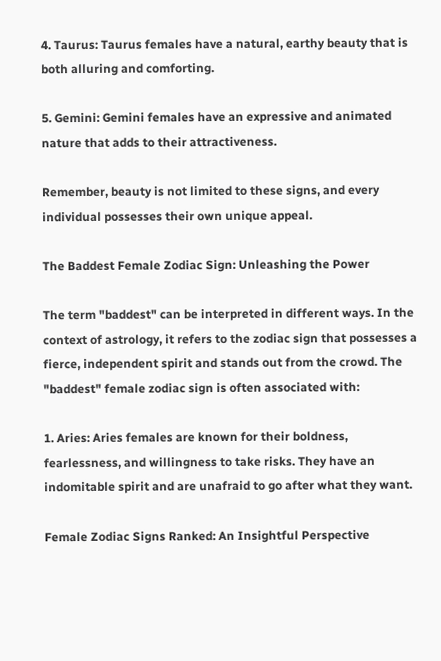4. Taurus: Taurus females have a natural, earthy beauty that is both alluring and comforting.

5. Gemini: Gemini females have an expressive and animated nature that adds to their attractiveness.

Remember, beauty is not limited to these signs, and every individual possesses their own unique appeal.

The Baddest Female Zodiac Sign: Unleashing the Power

The term "baddest" can be interpreted in different ways. In the context of astrology, it refers to the zodiac sign that possesses a fierce, independent spirit and stands out from the crowd. The "baddest" female zodiac sign is often associated with:

1. Aries: Aries females are known for their boldness, fearlessness, and willingness to take risks. They have an indomitable spirit and are unafraid to go after what they want.

Female Zodiac Signs Ranked: An Insightful Perspective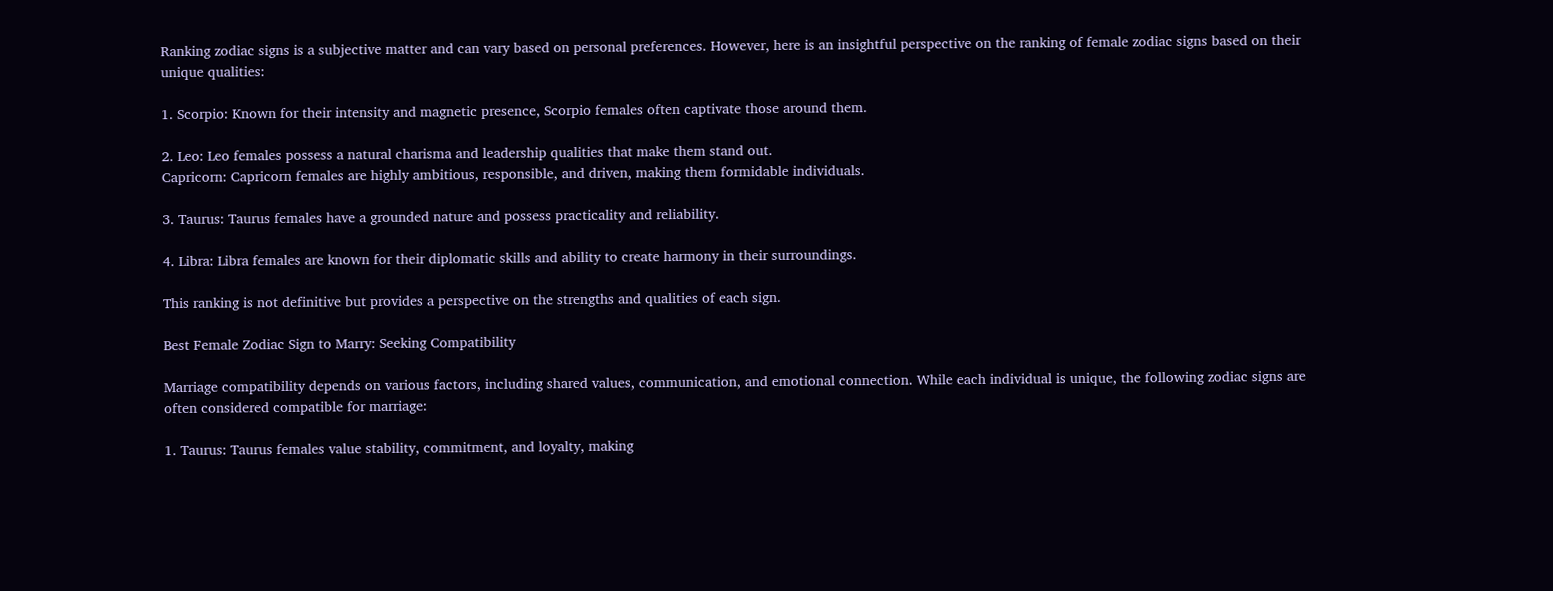Ranking zodiac signs is a subjective matter and can vary based on personal preferences. However, here is an insightful perspective on the ranking of female zodiac signs based on their unique qualities:

1. Scorpio: Known for their intensity and magnetic presence, Scorpio females often captivate those around them.

2. Leo: Leo females possess a natural charisma and leadership qualities that make them stand out.
Capricorn: Capricorn females are highly ambitious, responsible, and driven, making them formidable individuals.

3. Taurus: Taurus females have a grounded nature and possess practicality and reliability.

4. Libra: Libra females are known for their diplomatic skills and ability to create harmony in their surroundings.

This ranking is not definitive but provides a perspective on the strengths and qualities of each sign.

Best Female Zodiac Sign to Marry: Seeking Compatibility

Marriage compatibility depends on various factors, including shared values, communication, and emotional connection. While each individual is unique, the following zodiac signs are often considered compatible for marriage:

1. Taurus: Taurus females value stability, commitment, and loyalty, making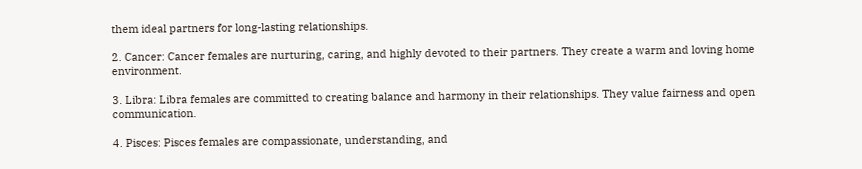them ideal partners for long-lasting relationships.

2. Cancer: Cancer females are nurturing, caring, and highly devoted to their partners. They create a warm and loving home environment.

3. Libra: Libra females are committed to creating balance and harmony in their relationships. They value fairness and open communication.

4. Pisces: Pisces females are compassionate, understanding, and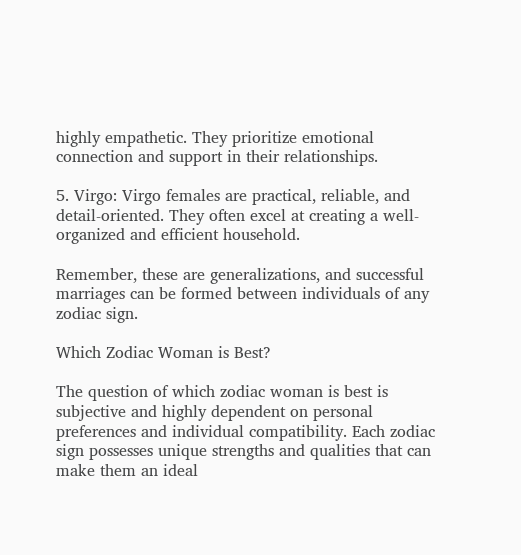highly empathetic. They prioritize emotional connection and support in their relationships.

5. Virgo: Virgo females are practical, reliable, and detail-oriented. They often excel at creating a well-organized and efficient household.

Remember, these are generalizations, and successful marriages can be formed between individuals of any zodiac sign.

Which Zodiac Woman is Best?

The question of which zodiac woman is best is subjective and highly dependent on personal preferences and individual compatibility. Each zodiac sign possesses unique strengths and qualities that can make them an ideal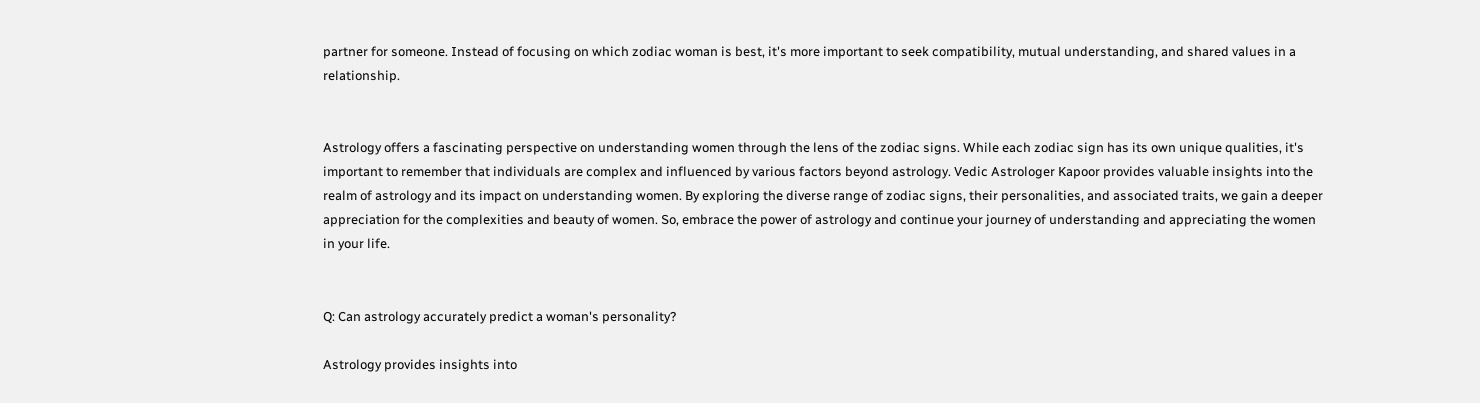partner for someone. Instead of focusing on which zodiac woman is best, it's more important to seek compatibility, mutual understanding, and shared values in a relationship.


Astrology offers a fascinating perspective on understanding women through the lens of the zodiac signs. While each zodiac sign has its own unique qualities, it's important to remember that individuals are complex and influenced by various factors beyond astrology. Vedic Astrologer Kapoor provides valuable insights into the realm of astrology and its impact on understanding women. By exploring the diverse range of zodiac signs, their personalities, and associated traits, we gain a deeper appreciation for the complexities and beauty of women. So, embrace the power of astrology and continue your journey of understanding and appreciating the women in your life.


Q: Can astrology accurately predict a woman's personality?

Astrology provides insights into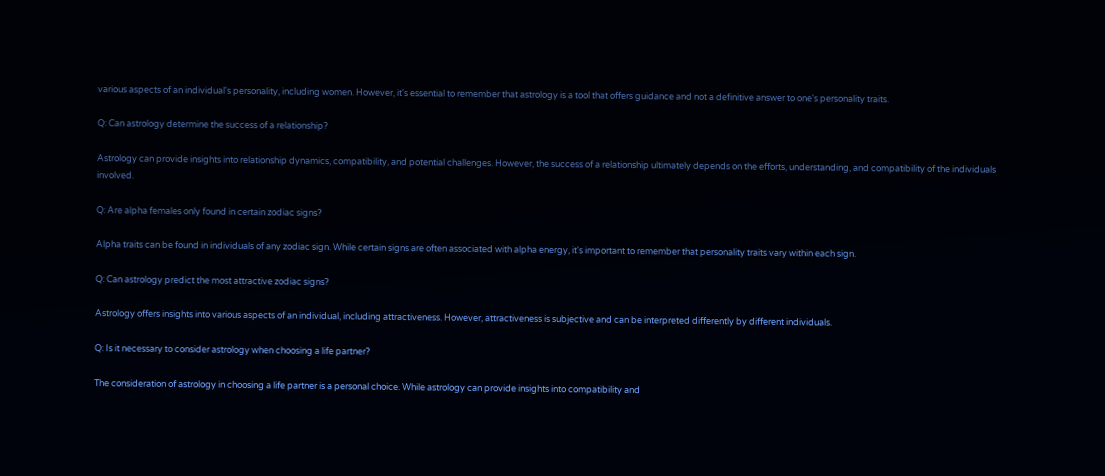various aspects of an individual's personality, including women. However, it's essential to remember that astrology is a tool that offers guidance and not a definitive answer to one's personality traits.

Q: Can astrology determine the success of a relationship?

Astrology can provide insights into relationship dynamics, compatibility, and potential challenges. However, the success of a relationship ultimately depends on the efforts, understanding, and compatibility of the individuals involved.

Q: Are alpha females only found in certain zodiac signs?

Alpha traits can be found in individuals of any zodiac sign. While certain signs are often associated with alpha energy, it's important to remember that personality traits vary within each sign.

Q: Can astrology predict the most attractive zodiac signs?

Astrology offers insights into various aspects of an individual, including attractiveness. However, attractiveness is subjective and can be interpreted differently by different individuals.

Q: Is it necessary to consider astrology when choosing a life partner?

The consideration of astrology in choosing a life partner is a personal choice. While astrology can provide insights into compatibility and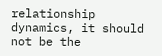relationship dynamics, it should not be the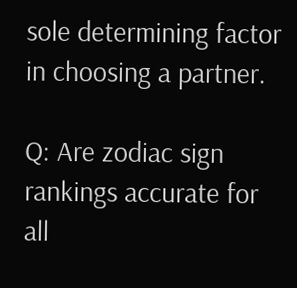sole determining factor in choosing a partner.

Q: Are zodiac sign rankings accurate for all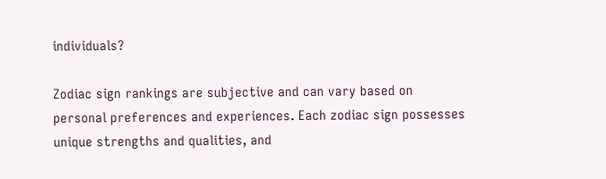individuals?

Zodiac sign rankings are subjective and can vary based on personal preferences and experiences. Each zodiac sign possesses unique strengths and qualities, and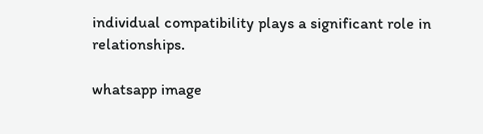individual compatibility plays a significant role in relationships.

whatsapp image